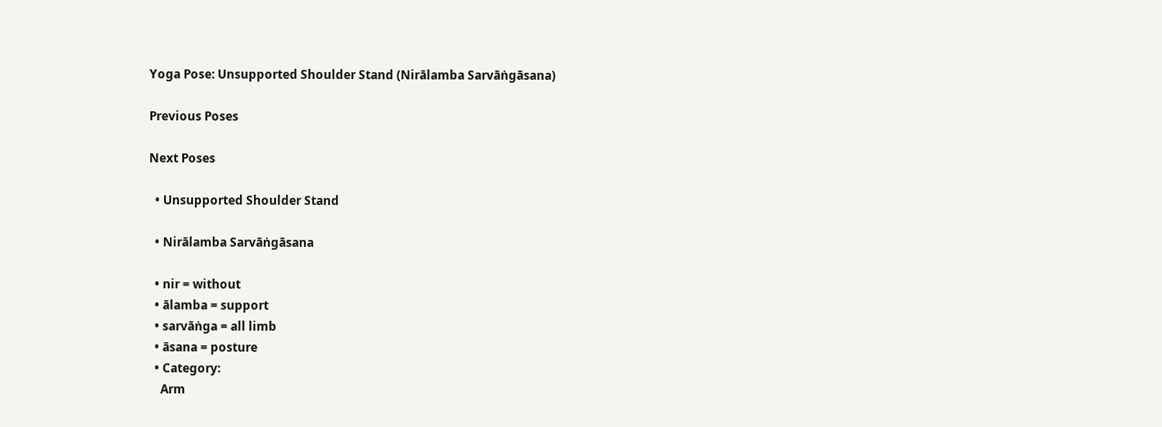Yoga Pose: Unsupported Shoulder Stand (Nirālamba Sarvāṅgāsana)

Previous Poses

Next Poses

  • Unsupported Shoulder Stand

  • Nirālamba Sarvāṅgāsana

  • nir = without
  • ālamba = support
  • sarvāṅga = all limb
  • āsana = posture
  • Category:
    Arm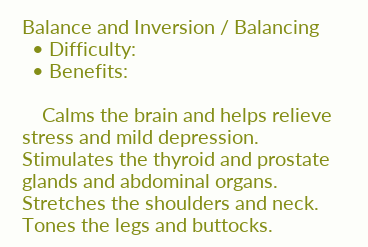Balance and Inversion / Balancing
  • Difficulty:
  • Benefits:

    Calms the brain and helps relieve stress and mild depression. Stimulates the thyroid and prostate glands and abdominal organs. Stretches the shoulders and neck. Tones the legs and buttocks.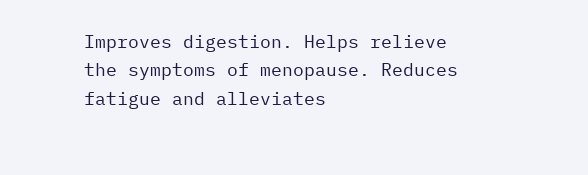Improves digestion. Helps relieve the symptoms of menopause. Reduces fatigue and alleviates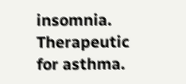insomnia. Therapeutic for asthma.